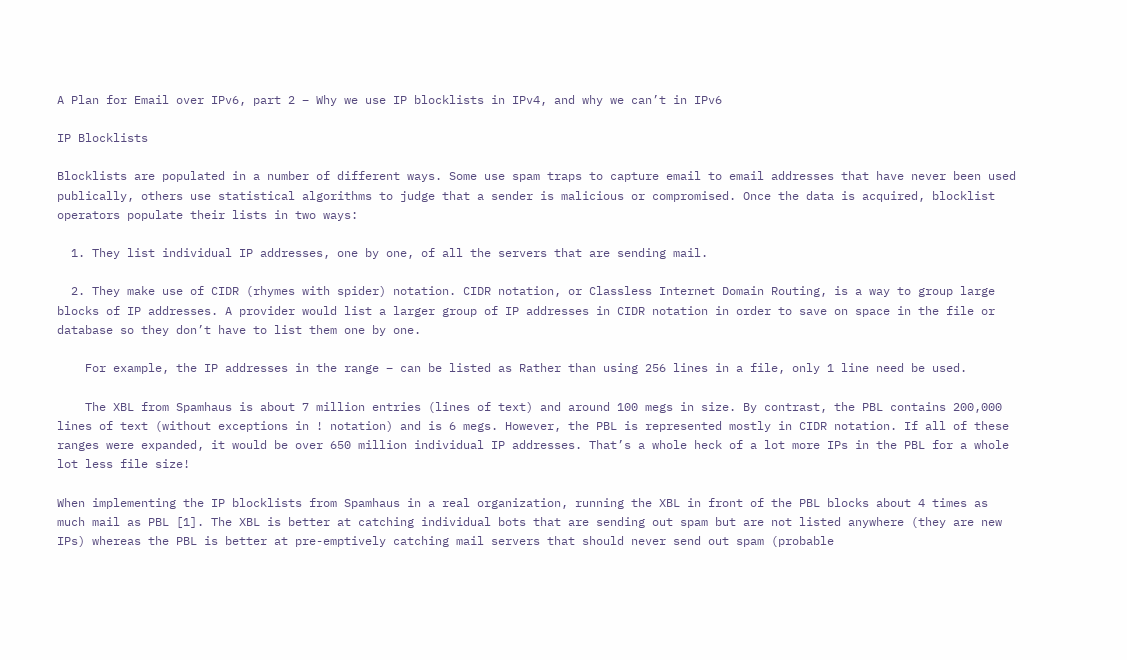A Plan for Email over IPv6, part 2 – Why we use IP blocklists in IPv4, and why we can’t in IPv6

IP Blocklists

Blocklists are populated in a number of different ways. Some use spam traps to capture email to email addresses that have never been used publically, others use statistical algorithms to judge that a sender is malicious or compromised. Once the data is acquired, blocklist operators populate their lists in two ways:

  1. They list individual IP addresses, one by one, of all the servers that are sending mail.

  2. They make use of CIDR (rhymes with spider) notation. CIDR notation, or Classless Internet Domain Routing, is a way to group large blocks of IP addresses. A provider would list a larger group of IP addresses in CIDR notation in order to save on space in the file or database so they don’t have to list them one by one.

    For example, the IP addresses in the range – can be listed as Rather than using 256 lines in a file, only 1 line need be used.

    The XBL from Spamhaus is about 7 million entries (lines of text) and around 100 megs in size. By contrast, the PBL contains 200,000 lines of text (without exceptions in ! notation) and is 6 megs. However, the PBL is represented mostly in CIDR notation. If all of these ranges were expanded, it would be over 650 million individual IP addresses. That’s a whole heck of a lot more IPs in the PBL for a whole lot less file size!

When implementing the IP blocklists from Spamhaus in a real organization, running the XBL in front of the PBL blocks about 4 times as much mail as PBL [1]. The XBL is better at catching individual bots that are sending out spam but are not listed anywhere (they are new IPs) whereas the PBL is better at pre-emptively catching mail servers that should never send out spam (probable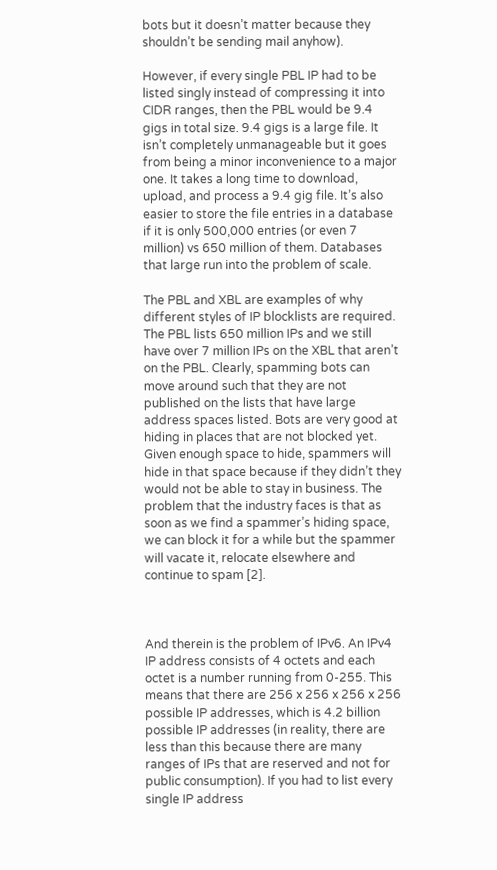bots but it doesn’t matter because they shouldn’t be sending mail anyhow).

However, if every single PBL IP had to be listed singly instead of compressing it into CIDR ranges, then the PBL would be 9.4 gigs in total size. 9.4 gigs is a large file. It isn’t completely unmanageable but it goes from being a minor inconvenience to a major one. It takes a long time to download, upload, and process a 9.4 gig file. It’s also easier to store the file entries in a database if it is only 500,000 entries (or even 7 million) vs 650 million of them. Databases that large run into the problem of scale.

The PBL and XBL are examples of why different styles of IP blocklists are required. The PBL lists 650 million IPs and we still have over 7 million IPs on the XBL that aren’t on the PBL. Clearly, spamming bots can move around such that they are not published on the lists that have large address spaces listed. Bots are very good at hiding in places that are not blocked yet. Given enough space to hide, spammers will hide in that space because if they didn’t they would not be able to stay in business. The problem that the industry faces is that as soon as we find a spammer’s hiding space, we can block it for a while but the spammer will vacate it, relocate elsewhere and continue to spam [2].



And therein is the problem of IPv6. An IPv4 IP address consists of 4 octets and each octet is a number running from 0-255. This means that there are 256 x 256 x 256 x 256 possible IP addresses, which is 4.2 billion possible IP addresses (in reality, there are less than this because there are many ranges of IPs that are reserved and not for public consumption). If you had to list every single IP address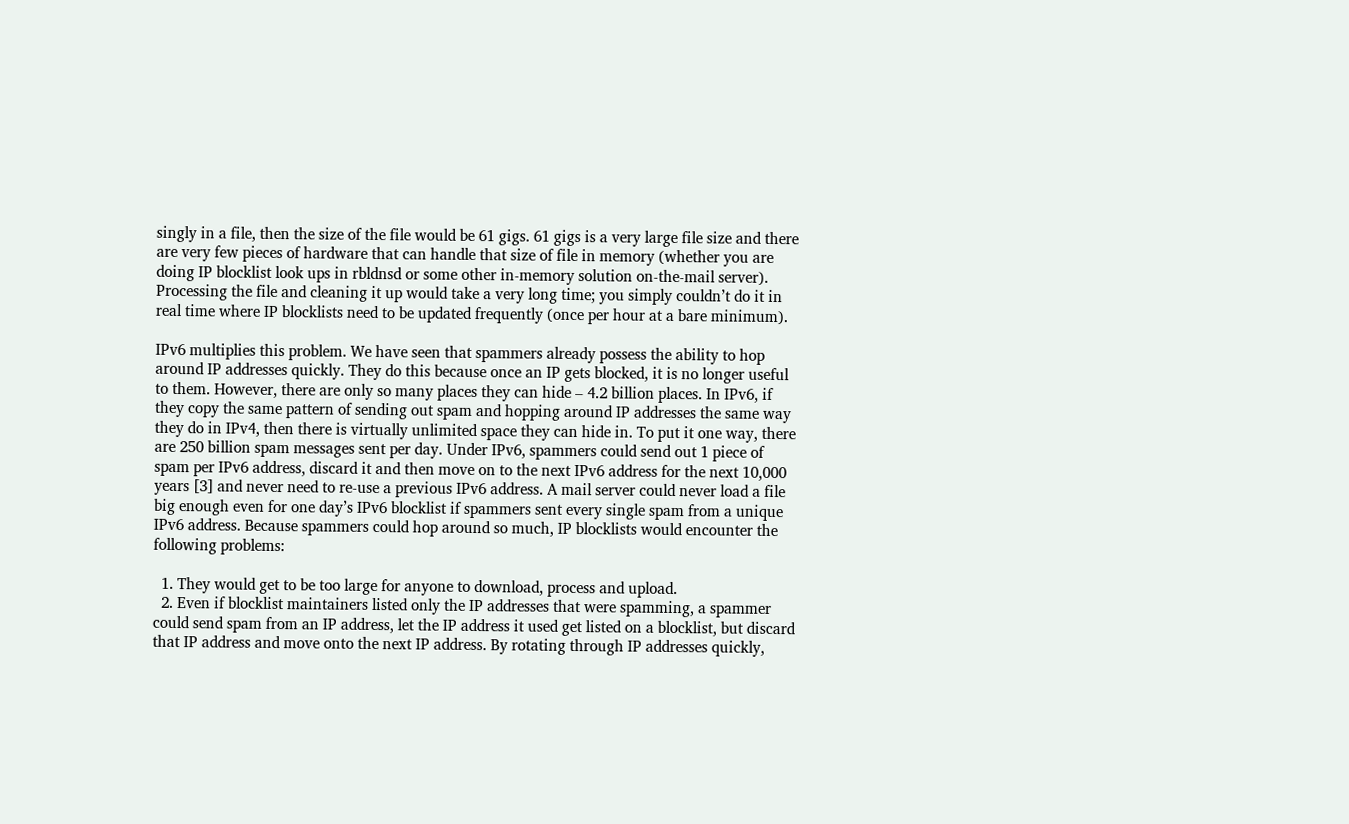singly in a file, then the size of the file would be 61 gigs. 61 gigs is a very large file size and there are very few pieces of hardware that can handle that size of file in memory (whether you are doing IP blocklist look ups in rbldnsd or some other in-memory solution on-the-mail server). Processing the file and cleaning it up would take a very long time; you simply couldn’t do it in real time where IP blocklists need to be updated frequently (once per hour at a bare minimum).

IPv6 multiplies this problem. We have seen that spammers already possess the ability to hop around IP addresses quickly. They do this because once an IP gets blocked, it is no longer useful to them. However, there are only so many places they can hide – 4.2 billion places. In IPv6, if they copy the same pattern of sending out spam and hopping around IP addresses the same way they do in IPv4, then there is virtually unlimited space they can hide in. To put it one way, there are 250 billion spam messages sent per day. Under IPv6, spammers could send out 1 piece of spam per IPv6 address, discard it and then move on to the next IPv6 address for the next 10,000 years [3] and never need to re-use a previous IPv6 address. A mail server could never load a file big enough even for one day’s IPv6 blocklist if spammers sent every single spam from a unique IPv6 address. Because spammers could hop around so much, IP blocklists would encounter the following problems:

  1. They would get to be too large for anyone to download, process and upload.
  2. Even if blocklist maintainers listed only the IP addresses that were spamming, a spammer could send spam from an IP address, let the IP address it used get listed on a blocklist, but discard that IP address and move onto the next IP address. By rotating through IP addresses quickly,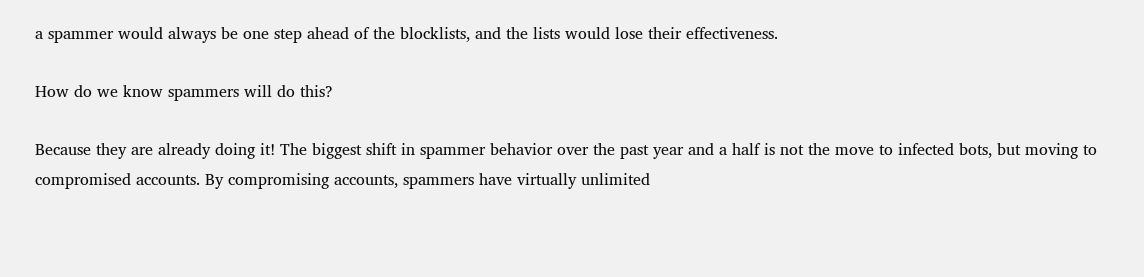a spammer would always be one step ahead of the blocklists, and the lists would lose their effectiveness.

How do we know spammers will do this?

Because they are already doing it! The biggest shift in spammer behavior over the past year and a half is not the move to infected bots, but moving to compromised accounts. By compromising accounts, spammers have virtually unlimited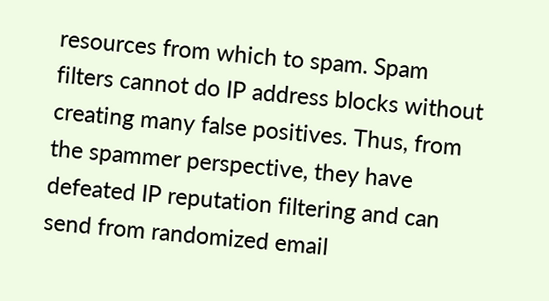resources from which to spam. Spam filters cannot do IP address blocks without creating many false positives. Thus, from the spammer perspective, they have defeated IP reputation filtering and can send from randomized email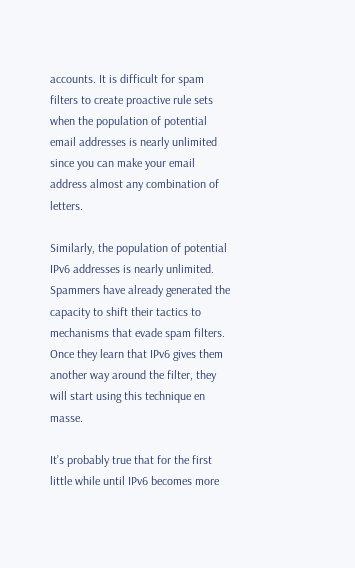accounts. It is difficult for spam filters to create proactive rule sets when the population of potential email addresses is nearly unlimited since you can make your email address almost any combination of letters.

Similarly, the population of potential IPv6 addresses is nearly unlimited. Spammers have already generated the capacity to shift their tactics to mechanisms that evade spam filters. Once they learn that IPv6 gives them another way around the filter, they will start using this technique en masse.

It’s probably true that for the first little while until IPv6 becomes more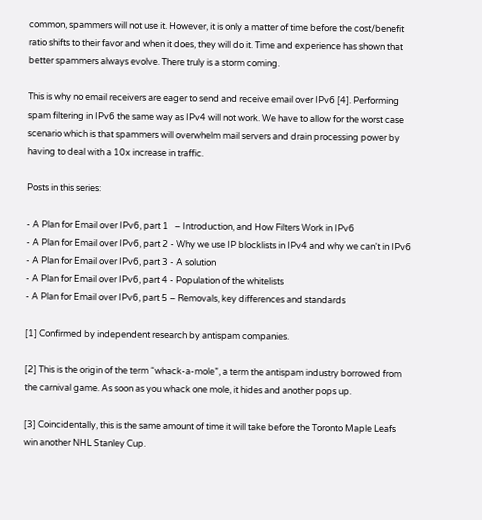common, spammers will not use it. However, it is only a matter of time before the cost/benefit ratio shifts to their favor and when it does, they will do it. Time and experience has shown that better spammers always evolve. There truly is a storm coming.

This is why no email receivers are eager to send and receive email over IPv6 [4]. Performing spam filtering in IPv6 the same way as IPv4 will not work. We have to allow for the worst case scenario which is that spammers will overwhelm mail servers and drain processing power by having to deal with a 10x increase in traffic.

Posts in this series:

- A Plan for Email over IPv6, part 1   – Introduction, and How Filters Work in IPv6
- A Plan for Email over IPv6, part 2 - Why we use IP blocklists in IPv4 and why we can't in IPv6
- A Plan for Email over IPv6, part 3 - A solution
- A Plan for Email over IPv6, part 4 - Population of the whitelists
- A Plan for Email over IPv6, part 5 – Removals, key differences and standards

[1] Confirmed by independent research by antispam companies.

[2] This is the origin of the term “whack-a-mole”, a term the antispam industry borrowed from the carnival game. As soon as you whack one mole, it hides and another pops up.

[3] Coincidentally, this is the same amount of time it will take before the Toronto Maple Leafs win another NHL Stanley Cup.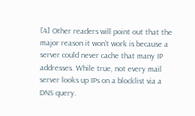[4] Other readers will point out that the major reason it won’t work is because a server could never cache that many IP addresses. While true, not every mail server looks up IPs on a blocklist via a DNS query.